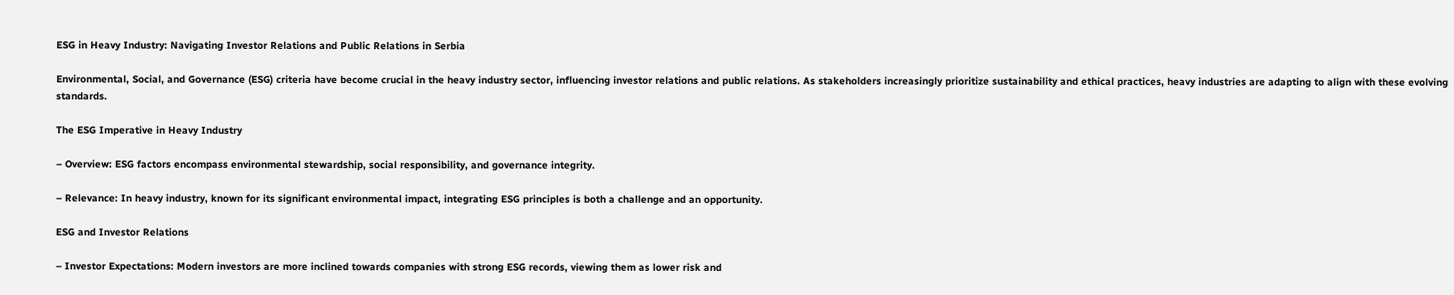ESG in Heavy Industry: Navigating Investor Relations and Public Relations in Serbia

Environmental, Social, and Governance (ESG) criteria have become crucial in the heavy industry sector, influencing investor relations and public relations. As stakeholders increasingly prioritize sustainability and ethical practices, heavy industries are adapting to align with these evolving standards.

The ESG Imperative in Heavy Industry

– Overview: ESG factors encompass environmental stewardship, social responsibility, and governance integrity.

– Relevance: In heavy industry, known for its significant environmental impact, integrating ESG principles is both a challenge and an opportunity.

ESG and Investor Relations

– Investor Expectations: Modern investors are more inclined towards companies with strong ESG records, viewing them as lower risk and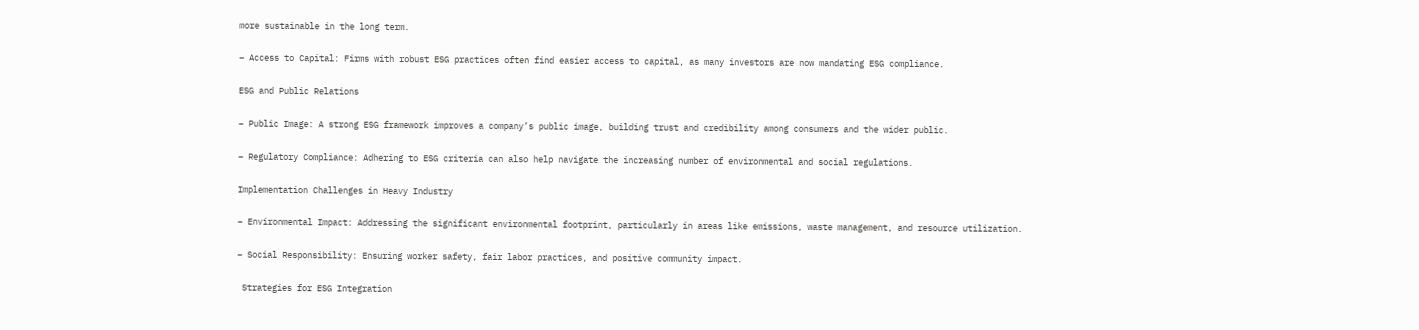more sustainable in the long term.

– Access to Capital: Firms with robust ESG practices often find easier access to capital, as many investors are now mandating ESG compliance.

ESG and Public Relations

– Public Image: A strong ESG framework improves a company’s public image, building trust and credibility among consumers and the wider public.

– Regulatory Compliance: Adhering to ESG criteria can also help navigate the increasing number of environmental and social regulations.

Implementation Challenges in Heavy Industry

– Environmental Impact: Addressing the significant environmental footprint, particularly in areas like emissions, waste management, and resource utilization.

– Social Responsibility: Ensuring worker safety, fair labor practices, and positive community impact.

 Strategies for ESG Integration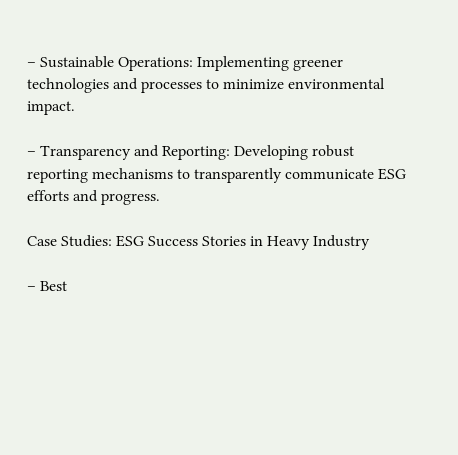– Sustainable Operations: Implementing greener technologies and processes to minimize environmental impact.

– Transparency and Reporting: Developing robust reporting mechanisms to transparently communicate ESG efforts and progress.

Case Studies: ESG Success Stories in Heavy Industry

– Best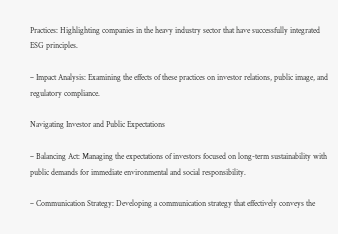Practices: Highlighting companies in the heavy industry sector that have successfully integrated ESG principles.

– Impact Analysis: Examining the effects of these practices on investor relations, public image, and regulatory compliance.

Navigating Investor and Public Expectations

– Balancing Act: Managing the expectations of investors focused on long-term sustainability with public demands for immediate environmental and social responsibility.

– Communication Strategy: Developing a communication strategy that effectively conveys the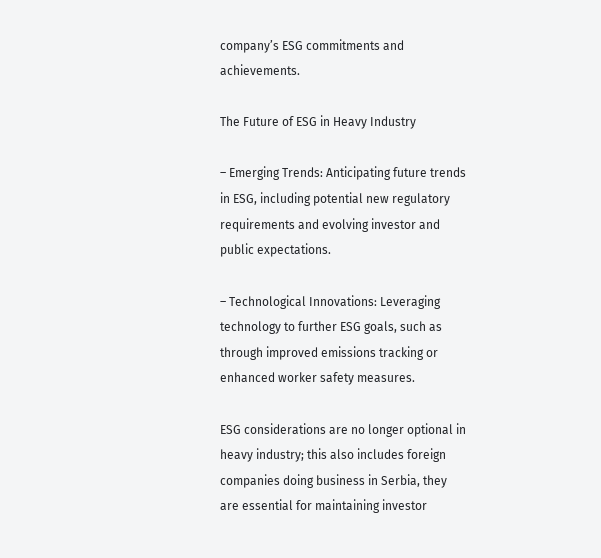company’s ESG commitments and achievements.

The Future of ESG in Heavy Industry

– Emerging Trends: Anticipating future trends in ESG, including potential new regulatory requirements and evolving investor and public expectations.

– Technological Innovations: Leveraging technology to further ESG goals, such as through improved emissions tracking or enhanced worker safety measures.

ESG considerations are no longer optional in heavy industry; this also includes foreign companies doing business in Serbia, they are essential for maintaining investor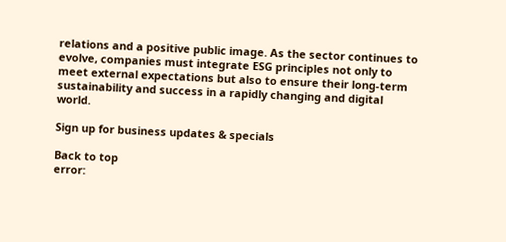relations and a positive public image. As the sector continues to evolve, companies must integrate ESG principles not only to meet external expectations but also to ensure their long-term sustainability and success in a rapidly changing and digital world.

Sign up for business updates & specials

Back to top
error: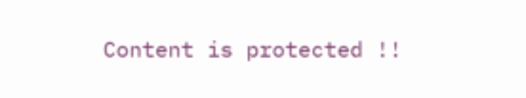Content is protected !!